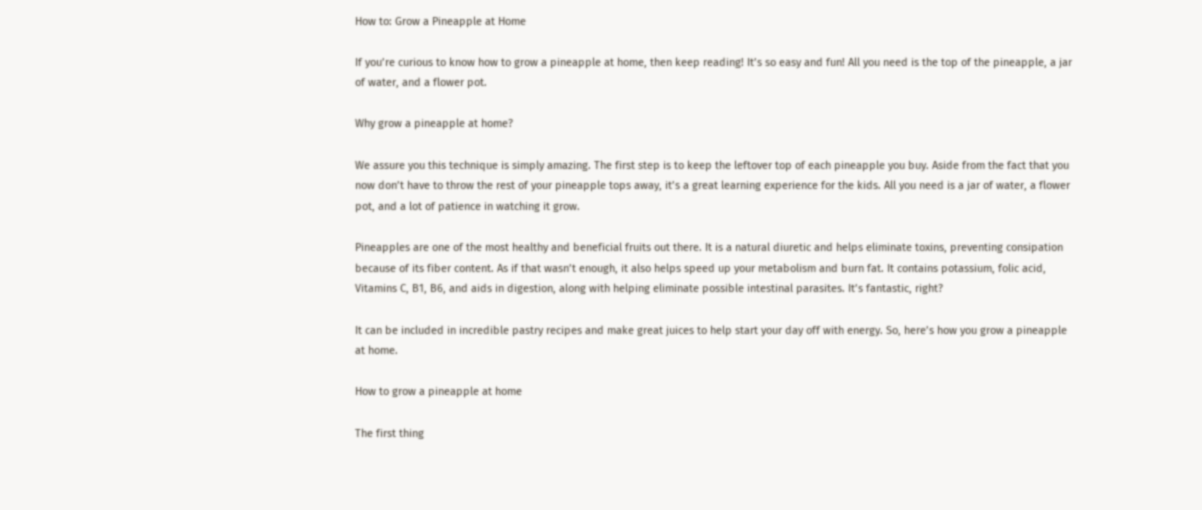How to: Grow a Pineapple at Home

If you’re curious to know how to grow a pineapple at home, then keep reading! It’s so easy and fun! All you need is the top of the pineapple, a jar of water, and a flower pot.

Why grow a pineapple at home?

We assure you this technique is simply amazing. The first step is to keep the leftover top of each pineapple you buy. Aside from the fact that you now don’t have to throw the rest of your pineapple tops away, it’s a great learning experience for the kids. All you need is a jar of water, a flower pot, and a lot of patience in watching it grow.

Pineapples are one of the most healthy and beneficial fruits out there. It is a natural diuretic and helps eliminate toxins, preventing consipation because of its fiber content. As if that wasn’t enough, it also helps speed up your metabolism and burn fat. It contains potassium, folic acid, Vitamins C, B1, B6, and aids in digestion, along with helping eliminate possible intestinal parasites. It’s fantastic, right?

It can be included in incredible pastry recipes and make great juices to help start your day off with energy. So, here’s how you grow a pineapple at home.

How to grow a pineapple at home

The first thing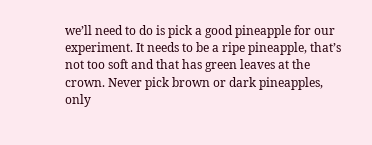we’ll need to do is pick a good pineapple for our experiment. It needs to be a ripe pineapple, that’s not too soft and that has green leaves at the crown. Never pick brown or dark pineapples, only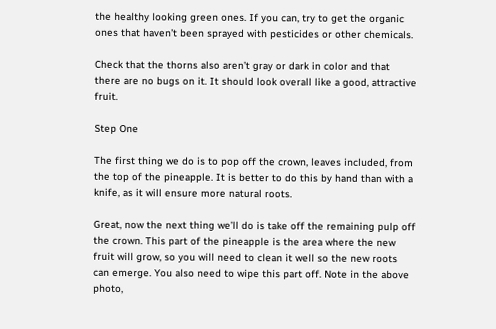the healthy looking green ones. If you can, try to get the organic ones that haven’t been sprayed with pesticides or other chemicals.

Check that the thorns also aren’t gray or dark in color and that there are no bugs on it. It should look overall like a good, attractive fruit.

Step One

The first thing we do is to pop off the crown, leaves included, from the top of the pineapple. It is better to do this by hand than with a knife, as it will ensure more natural roots.

Great, now the next thing we’ll do is take off the remaining pulp off the crown. This part of the pineapple is the area where the new fruit will grow, so you will need to clean it well so the new roots can emerge. You also need to wipe this part off. Note in the above photo,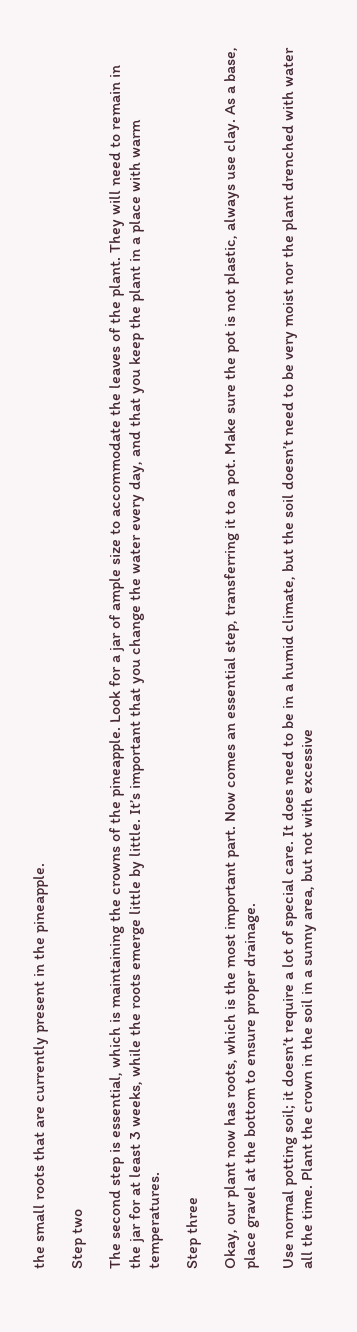the small roots that are currently present in the pineapple.

Step two

The second step is essential, which is maintaining the crowns of the pineapple. Look for a jar of ample size to accommodate the leaves of the plant. They will need to remain in the jar for at least 3 weeks, while the roots emerge little by little. It’s important that you change the water every day, and that you keep the plant in a place with warm temperatures.

Step three

Okay, our plant now has roots, which is the most important part. Now comes an essential step, transferring it to a pot. Make sure the pot is not plastic, always use clay. As a base, place gravel at the bottom to ensure proper drainage.

Use normal potting soil; it doesn’t require a lot of special care. It does need to be in a humid climate, but the soil doesn’t need to be very moist nor the plant drenched with water all the time. Plant the crown in the soil in a sunny area, but not with excessive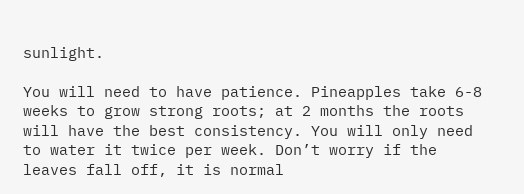sunlight.

You will need to have patience. Pineapples take 6-8 weeks to grow strong roots; at 2 months the roots will have the best consistency. You will only need to water it twice per week. Don’t worry if the leaves fall off, it is normal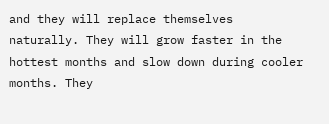and they will replace themselves naturally. They will grow faster in the hottest months and slow down during cooler months. They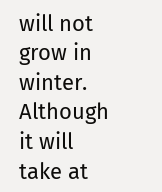will not grow in winter. Although it will take at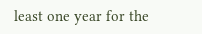least one year for the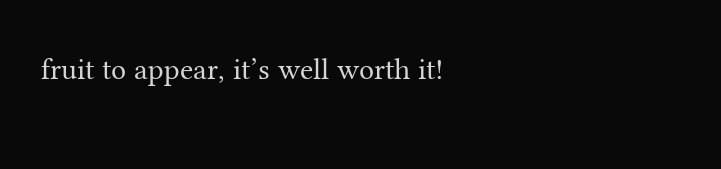fruit to appear, it’s well worth it!